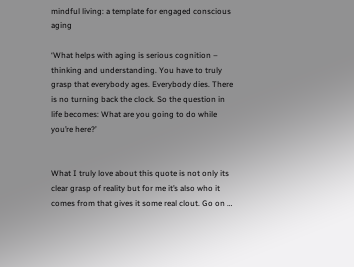mindful living: a template for engaged conscious aging

‘What helps with aging is serious cognition – thinking and understanding. You have to truly grasp that everybody ages. Everybody dies. There is no turning back the clock. So the question in life becomes: What are you going to do while you’re here?’


What I truly love about this quote is not only its clear grasp of reality but for me it’s also who it comes from that gives it some real clout. Go on …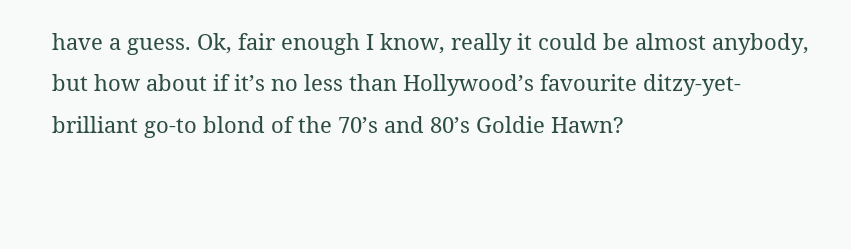have a guess. Ok, fair enough I know, really it could be almost anybody, but how about if it’s no less than Hollywood’s favourite ditzy-yet-brilliant go-to blond of the 70’s and 80’s Goldie Hawn?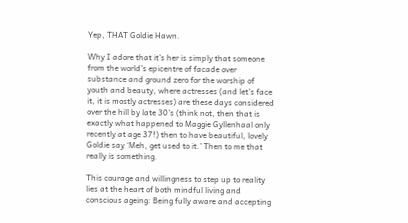Yep, THAT Goldie Hawn.

Why I adore that it’s her is simply that someone from the world’s epicentre of facade over substance and ground zero for the worship of youth and beauty, where actresses (and let’s face it, it is mostly actresses) are these days considered over the hill by late 30’s (think not, then that is exactly what happened to Maggie Gyllenhaal only recently at age 37!) then to have beautiful, lovely Goldie say ‘Meh, get used to it.’ Then to me that really is something.

This courage and willingness to step up to reality lies at the heart of both mindful living and conscious ageing: Being fully aware and accepting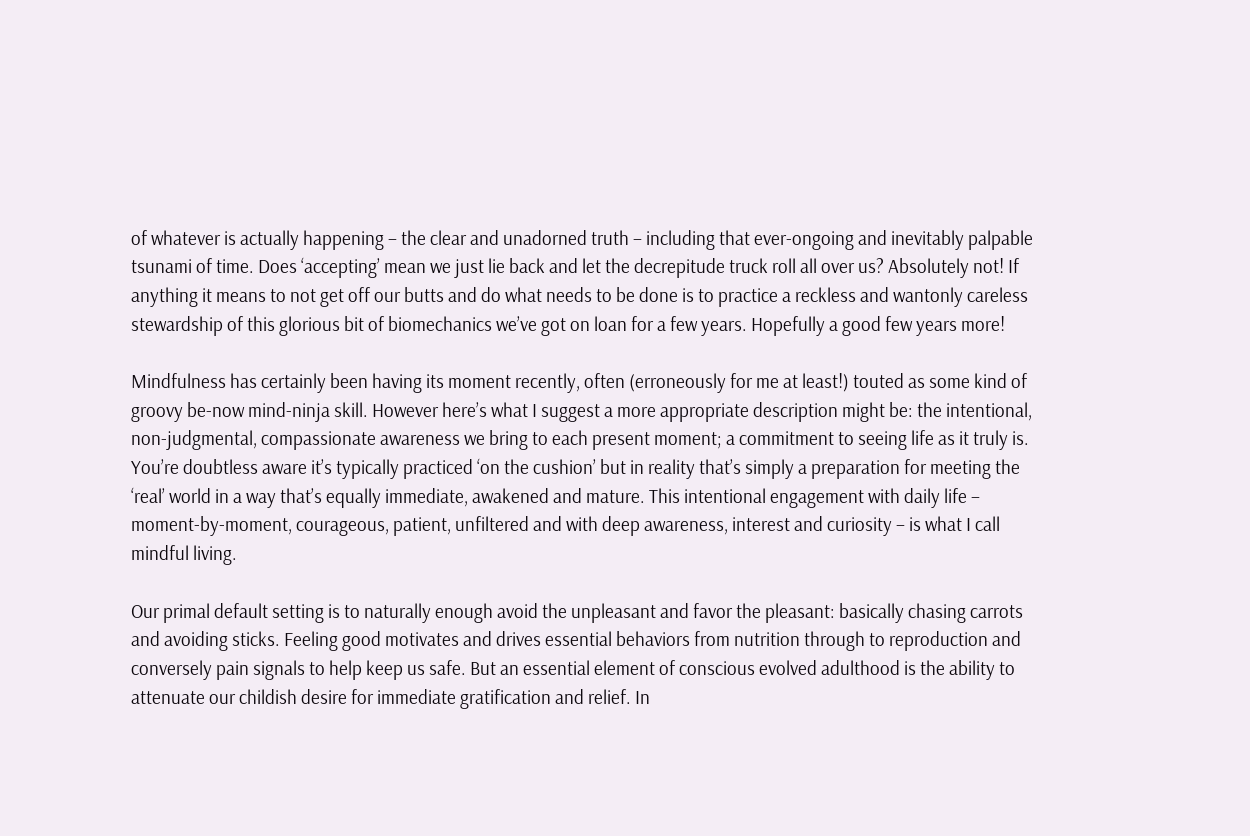of whatever is actually happening – the clear and unadorned truth – including that ever-ongoing and inevitably palpable tsunami of time. Does ‘accepting’ mean we just lie back and let the decrepitude truck roll all over us? Absolutely not! If anything it means to not get off our butts and do what needs to be done is to practice a reckless and wantonly careless stewardship of this glorious bit of biomechanics we’ve got on loan for a few years. Hopefully a good few years more!

Mindfulness has certainly been having its moment recently, often (erroneously for me at least!) touted as some kind of groovy be-now mind-ninja skill. However here’s what I suggest a more appropriate description might be: the intentional, non-judgmental, compassionate awareness we bring to each present moment; a commitment to seeing life as it truly is. You’re doubtless aware it’s typically practiced ‘on the cushion’ but in reality that’s simply a preparation for meeting the ‘real’ world in a way that’s equally immediate, awakened and mature. This intentional engagement with daily life – moment-by-moment, courageous, patient, unfiltered and with deep awareness, interest and curiosity – is what I call mindful living.

Our primal default setting is to naturally enough avoid the unpleasant and favor the pleasant: basically chasing carrots and avoiding sticks. Feeling good motivates and drives essential behaviors from nutrition through to reproduction and conversely pain signals to help keep us safe. But an essential element of conscious evolved adulthood is the ability to attenuate our childish desire for immediate gratification and relief. In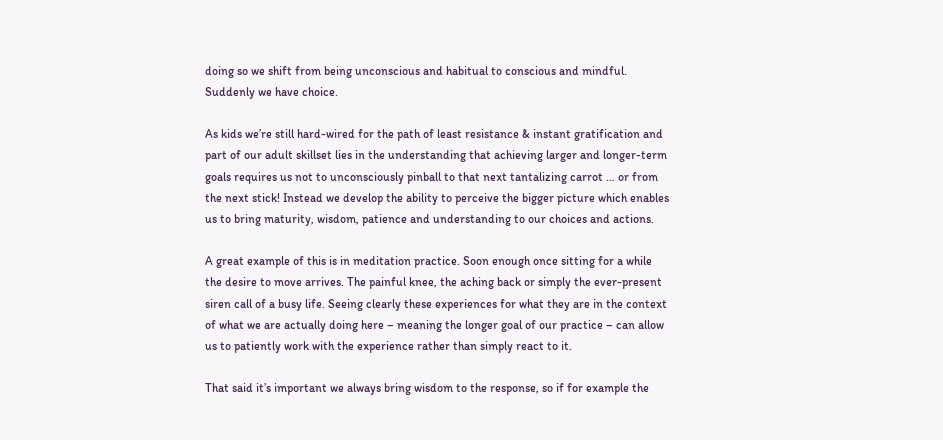doing so we shift from being unconscious and habitual to conscious and mindful. Suddenly we have choice.

As kids we’re still hard-wired for the path of least resistance & instant gratification and part of our adult skillset lies in the understanding that achieving larger and longer-term goals requires us not to unconsciously pinball to that next tantalizing carrot … or from the next stick! Instead we develop the ability to perceive the bigger picture which enables us to bring maturity, wisdom, patience and understanding to our choices and actions.

A great example of this is in meditation practice. Soon enough once sitting for a while the desire to move arrives. The painful knee, the aching back or simply the ever-present siren call of a busy life. Seeing clearly these experiences for what they are in the context of what we are actually doing here – meaning the longer goal of our practice – can allow us to patiently work with the experience rather than simply react to it.

That said it’s important we always bring wisdom to the response, so if for example the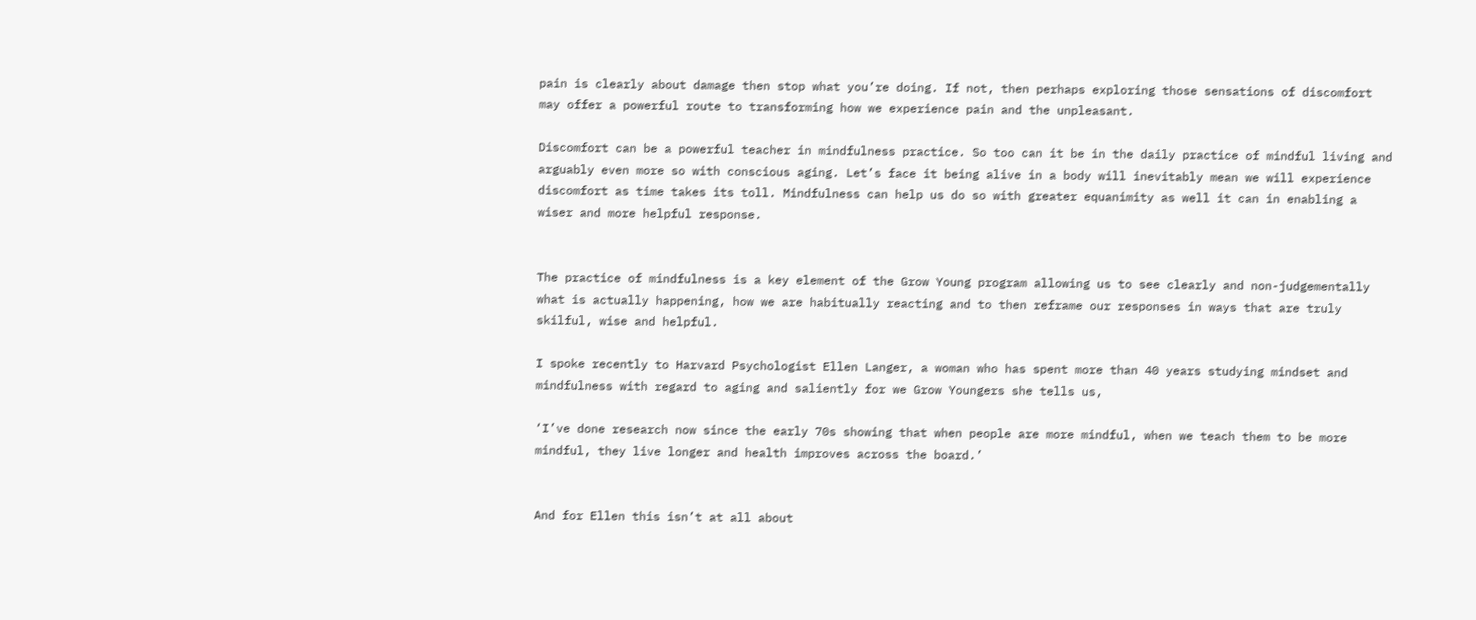pain is clearly about damage then stop what you’re doing. If not, then perhaps exploring those sensations of discomfort may offer a powerful route to transforming how we experience pain and the unpleasant.

Discomfort can be a powerful teacher in mindfulness practice. So too can it be in the daily practice of mindful living and arguably even more so with conscious aging. Let’s face it being alive in a body will inevitably mean we will experience discomfort as time takes its toll. Mindfulness can help us do so with greater equanimity as well it can in enabling a wiser and more helpful response.


The practice of mindfulness is a key element of the Grow Young program allowing us to see clearly and non-judgementally what is actually happening, how we are habitually reacting and to then reframe our responses in ways that are truly skilful, wise and helpful.

I spoke recently to Harvard Psychologist Ellen Langer, a woman who has spent more than 40 years studying mindset and mindfulness with regard to aging and saliently for we Grow Youngers she tells us,

‘I’ve done research now since the early 70s showing that when people are more mindful, when we teach them to be more mindful, they live longer and health improves across the board.’


And for Ellen this isn’t at all about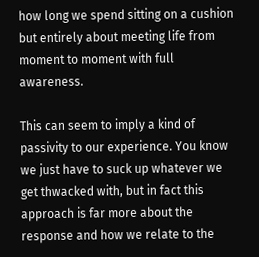how long we spend sitting on a cushion but entirely about meeting life from moment to moment with full awareness.

This can seem to imply a kind of passivity to our experience. You know we just have to suck up whatever we get thwacked with, but in fact this approach is far more about the response and how we relate to the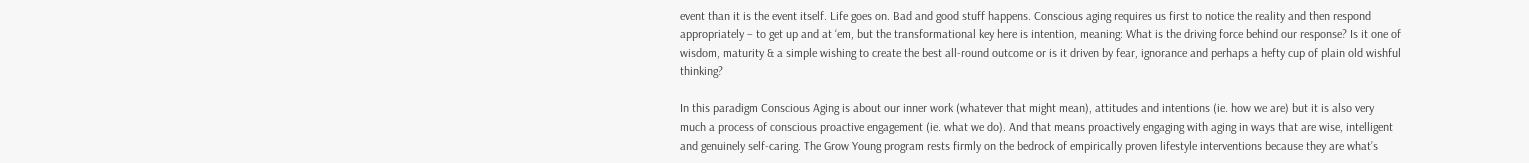event than it is the event itself. Life goes on. Bad and good stuff happens. Conscious aging requires us first to notice the reality and then respond appropriately – to get up and at ‘em, but the transformational key here is intention, meaning: What is the driving force behind our response? Is it one of wisdom, maturity & a simple wishing to create the best all-round outcome or is it driven by fear, ignorance and perhaps a hefty cup of plain old wishful thinking?

In this paradigm Conscious Aging is about our inner work (whatever that might mean), attitudes and intentions (ie. how we are) but it is also very much a process of conscious proactive engagement (ie. what we do). And that means proactively engaging with aging in ways that are wise, intelligent and genuinely self-caring. The Grow Young program rests firmly on the bedrock of empirically proven lifestyle interventions because they are what’s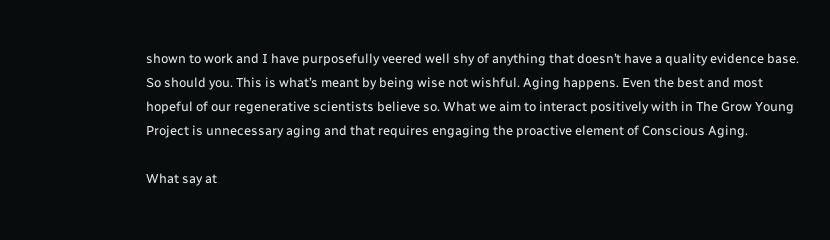shown to work and I have purposefully veered well shy of anything that doesn’t have a quality evidence base. So should you. This is what’s meant by being wise not wishful. Aging happens. Even the best and most hopeful of our regenerative scientists believe so. What we aim to interact positively with in The Grow Young Project is unnecessary aging and that requires engaging the proactive element of Conscious Aging.

What say at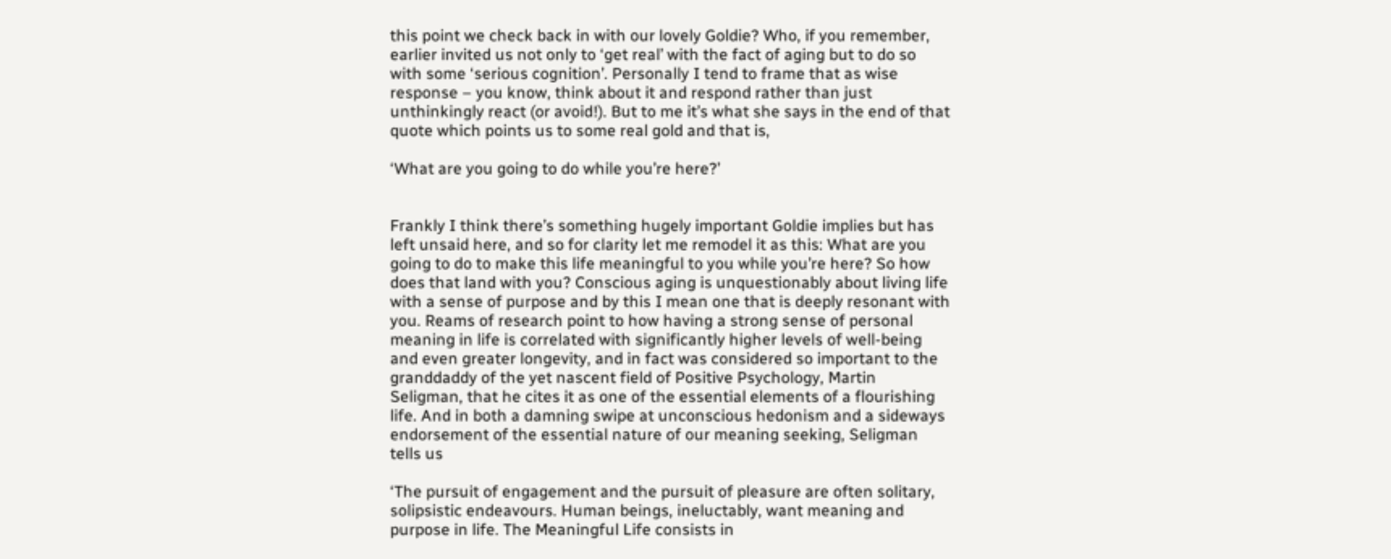this point we check back in with our lovely Goldie? Who, if you remember, earlier invited us not only to ‘get real’ with the fact of aging but to do so with some ‘serious cognition’. Personally I tend to frame that as wise response – you know, think about it and respond rather than just unthinkingly react (or avoid!). But to me it’s what she says in the end of that quote which points us to some real gold and that is,

‘What are you going to do while you’re here?’


Frankly I think there’s something hugely important Goldie implies but has left unsaid here, and so for clarity let me remodel it as this: What are you going to do to make this life meaningful to you while you’re here? So how does that land with you? Conscious aging is unquestionably about living life with a sense of purpose and by this I mean one that is deeply resonant with you. Reams of research point to how having a strong sense of personal meaning in life is correlated with significantly higher levels of well-being and even greater longevity, and in fact was considered so important to the granddaddy of the yet nascent field of Positive Psychology, Martin Seligman, that he cites it as one of the essential elements of a flourishing life. And in both a damning swipe at unconscious hedonism and a sideways endorsement of the essential nature of our meaning seeking, Seligman tells us

‘The pursuit of engagement and the pursuit of pleasure are often solitary, solipsistic endeavours. Human beings, ineluctably, want meaning and purpose in life. The Meaningful Life consists in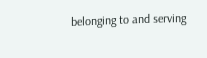belonging to and serving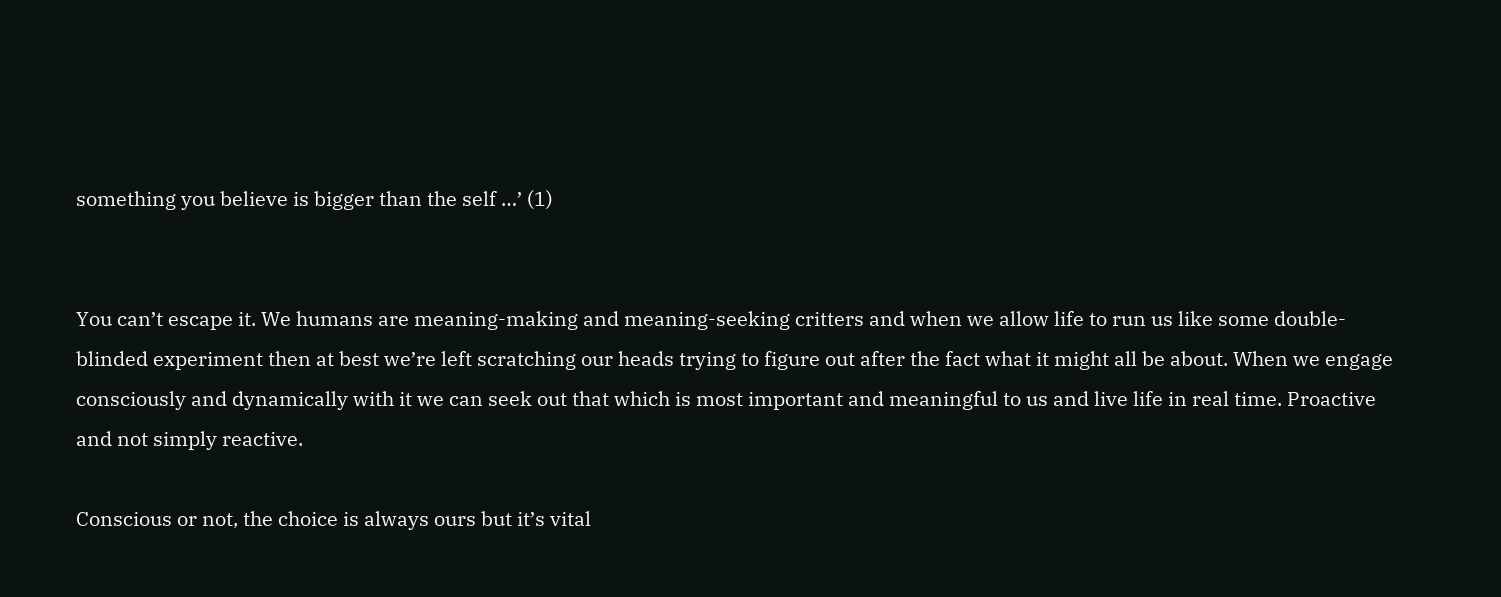something you believe is bigger than the self …’ (1)


You can’t escape it. We humans are meaning-making and meaning-seeking critters and when we allow life to run us like some double-blinded experiment then at best we’re left scratching our heads trying to figure out after the fact what it might all be about. When we engage consciously and dynamically with it we can seek out that which is most important and meaningful to us and live life in real time. Proactive and not simply reactive.

Conscious or not, the choice is always ours but it’s vital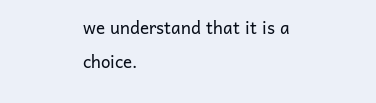we understand that it is a choice.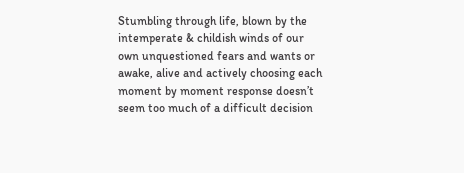Stumbling through life, blown by the intemperate & childish winds of our own unquestioned fears and wants or awake, alive and actively choosing each moment by moment response doesn’t seem too much of a difficult decision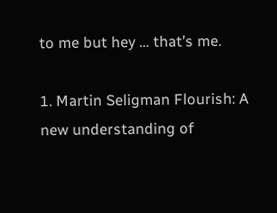to me but hey … that’s me.

1. Martin Seligman Flourish: A new understanding of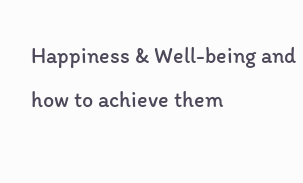Happiness & Well-being and how to achieve them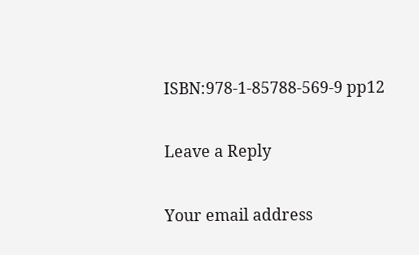ISBN:978-1-85788-569-9 pp12

Leave a Reply

Your email address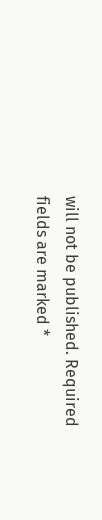will not be published. Required fields are marked *